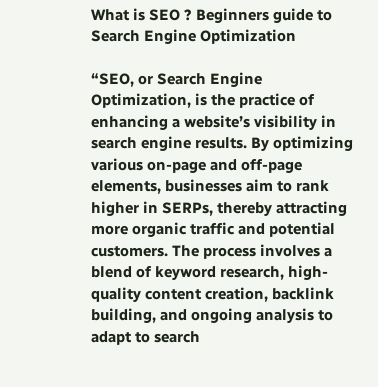What is SEO ? Beginners guide to Search Engine Optimization

“SEO, or Search Engine Optimization, is the practice of enhancing a website’s visibility in search engine results. By optimizing various on-page and off-page elements, businesses aim to rank higher in SERPs, thereby attracting more organic traffic and potential customers. The process involves a blend of keyword research, high-quality content creation, backlink building, and ongoing analysis to adapt to search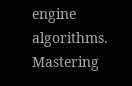engine algorithms. Mastering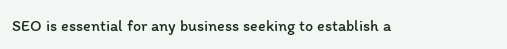SEO is essential for any business seeking to establish a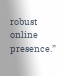robust online presence.”